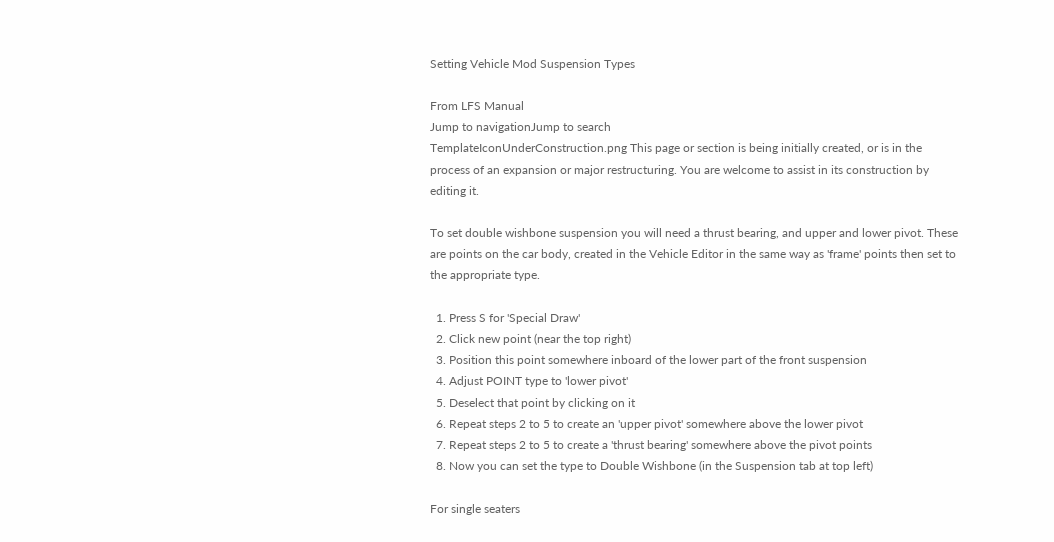Setting Vehicle Mod Suspension Types

From LFS Manual
Jump to navigationJump to search
TemplateIconUnderConstruction.png This page or section is being initially created, or is in the process of an expansion or major restructuring. You are welcome to assist in its construction by editing it.

To set double wishbone suspension you will need a thrust bearing, and upper and lower pivot. These are points on the car body, created in the Vehicle Editor in the same way as 'frame' points then set to the appropriate type.

  1. Press S for 'Special Draw'
  2. Click new point (near the top right)
  3. Position this point somewhere inboard of the lower part of the front suspension
  4. Adjust POINT type to 'lower pivot'
  5. Deselect that point by clicking on it
  6. Repeat steps 2 to 5 to create an 'upper pivot' somewhere above the lower pivot
  7. Repeat steps 2 to 5 to create a 'thrust bearing' somewhere above the pivot points
  8. Now you can set the type to Double Wishbone (in the Suspension tab at top left)

For single seaters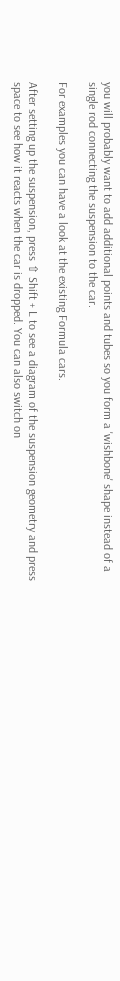you will probably want to add additional points and tubes so you form a 'wishbone' shape instead of a single rod connecting the suspension to the car.

For examples you can have a look at the existing Formula cars.

After setting up the suspension, press ⇧ Shift + L to see a diagram of the suspension geometry and press space to see how it reacts when the car is dropped. You can also switch on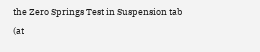the Zero Springs Test in Suspension tab (at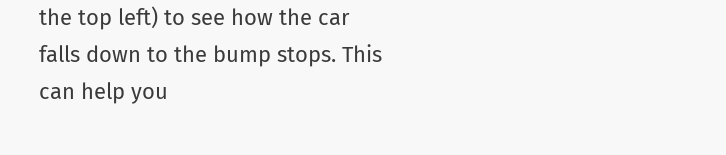the top left) to see how the car falls down to the bump stops. This can help you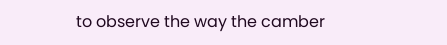to observe the way the camber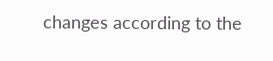changes according to the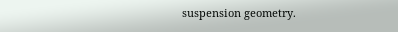suspension geometry.